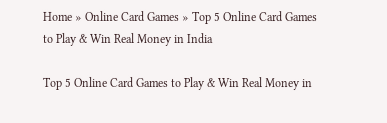Home » Online Card Games » Top 5 Online Card Games to Play & Win Real Money in India

Top 5 Online Card Games to Play & Win Real Money in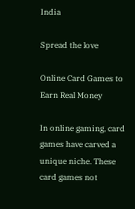India

Spread the love

Online Card Games to Earn Real Money

In online gaming, card games have carved a unique niche. These card games not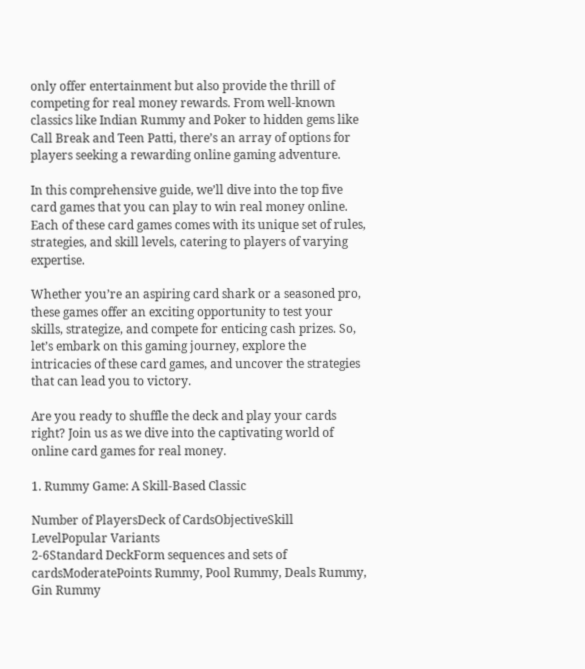only offer entertainment but also provide the thrill of competing for real money rewards. From well-known classics like Indian Rummy and Poker to hidden gems like Call Break and Teen Patti, there’s an array of options for players seeking a rewarding online gaming adventure.

In this comprehensive guide, we’ll dive into the top five card games that you can play to win real money online. Each of these card games comes with its unique set of rules, strategies, and skill levels, catering to players of varying expertise.

Whether you’re an aspiring card shark or a seasoned pro, these games offer an exciting opportunity to test your skills, strategize, and compete for enticing cash prizes. So, let’s embark on this gaming journey, explore the intricacies of these card games, and uncover the strategies that can lead you to victory.

Are you ready to shuffle the deck and play your cards right? Join us as we dive into the captivating world of online card games for real money.

1. Rummy Game: A Skill-Based Classic

Number of PlayersDeck of CardsObjectiveSkill LevelPopular Variants
2-6Standard DeckForm sequences and sets of cardsModeratePoints Rummy, Pool Rummy, Deals Rummy, Gin Rummy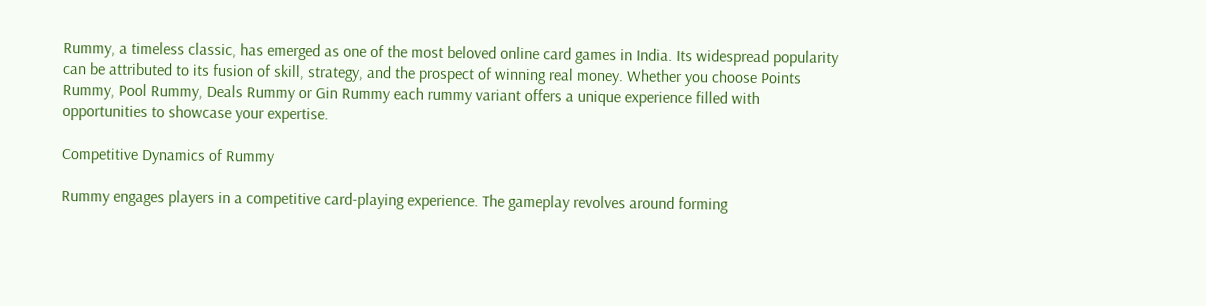Rummy, a timeless classic, has emerged as one of the most beloved online card games in India. Its widespread popularity can be attributed to its fusion of skill, strategy, and the prospect of winning real money. Whether you choose Points Rummy, Pool Rummy, Deals Rummy or Gin Rummy each rummy variant offers a unique experience filled with opportunities to showcase your expertise.

Competitive Dynamics of Rummy

Rummy engages players in a competitive card-playing experience. The gameplay revolves around forming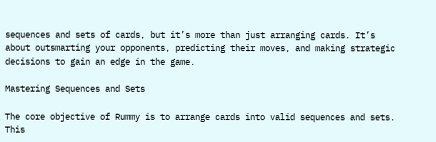sequences and sets of cards, but it’s more than just arranging cards. It’s about outsmarting your opponents, predicting their moves, and making strategic decisions to gain an edge in the game.

Mastering Sequences and Sets

The core objective of Rummy is to arrange cards into valid sequences and sets. This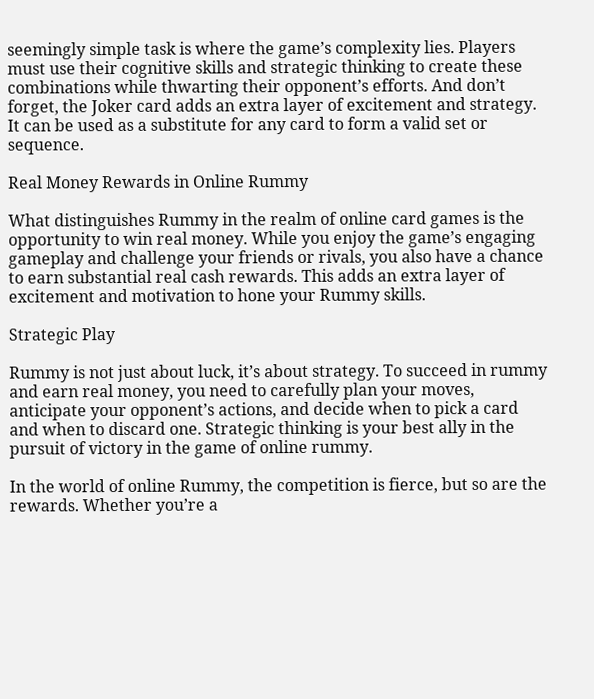seemingly simple task is where the game’s complexity lies. Players must use their cognitive skills and strategic thinking to create these combinations while thwarting their opponent’s efforts. And don’t forget, the Joker card adds an extra layer of excitement and strategy. It can be used as a substitute for any card to form a valid set or sequence.

Real Money Rewards in Online Rummy

What distinguishes Rummy in the realm of online card games is the opportunity to win real money. While you enjoy the game’s engaging gameplay and challenge your friends or rivals, you also have a chance to earn substantial real cash rewards. This adds an extra layer of excitement and motivation to hone your Rummy skills.

Strategic Play

Rummy is not just about luck, it’s about strategy. To succeed in rummy and earn real money, you need to carefully plan your moves, anticipate your opponent’s actions, and decide when to pick a card and when to discard one. Strategic thinking is your best ally in the pursuit of victory in the game of online rummy.

In the world of online Rummy, the competition is fierce, but so are the rewards. Whether you’re a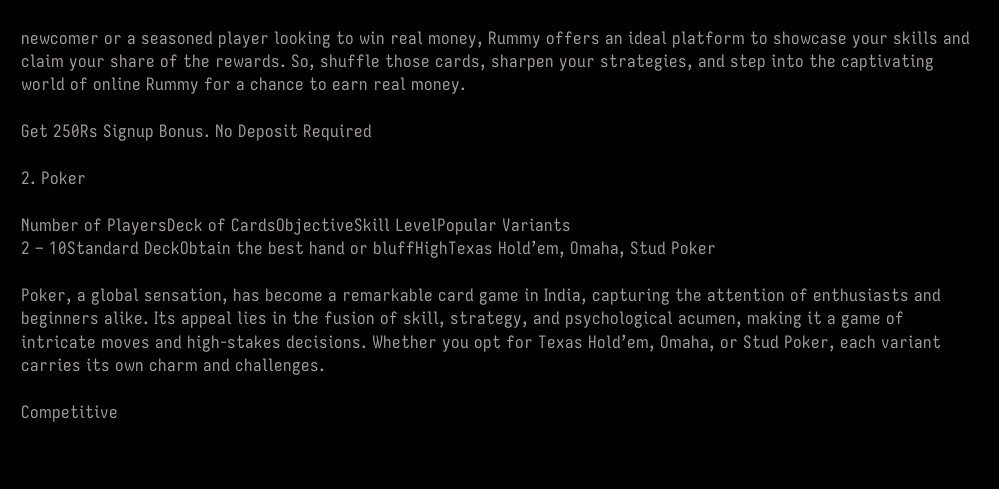newcomer or a seasoned player looking to win real money, Rummy offers an ideal platform to showcase your skills and claim your share of the rewards. So, shuffle those cards, sharpen your strategies, and step into the captivating world of online Rummy for a chance to earn real money.

Get 250Rs Signup Bonus. No Deposit Required

2. Poker

Number of PlayersDeck of CardsObjectiveSkill LevelPopular Variants
2 – 10Standard DeckObtain the best hand or bluffHighTexas Hold’em, Omaha, Stud Poker

Poker, a global sensation, has become a remarkable card game in India, capturing the attention of enthusiasts and beginners alike. Its appeal lies in the fusion of skill, strategy, and psychological acumen, making it a game of intricate moves and high-stakes decisions. Whether you opt for Texas Hold’em, Omaha, or Stud Poker, each variant carries its own charm and challenges.

Competitive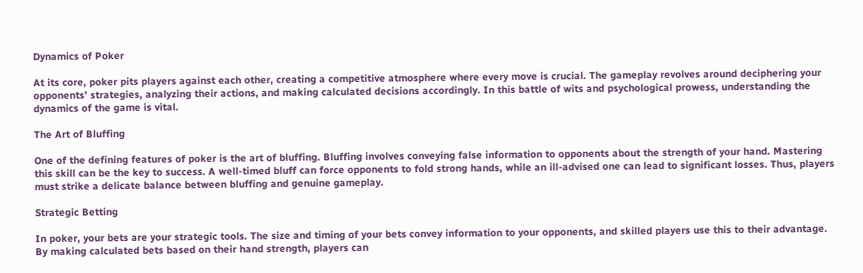Dynamics of Poker

At its core, poker pits players against each other, creating a competitive atmosphere where every move is crucial. The gameplay revolves around deciphering your opponents’ strategies, analyzing their actions, and making calculated decisions accordingly. In this battle of wits and psychological prowess, understanding the dynamics of the game is vital.

The Art of Bluffing

One of the defining features of poker is the art of bluffing. Bluffing involves conveying false information to opponents about the strength of your hand. Mastering this skill can be the key to success. A well-timed bluff can force opponents to fold strong hands, while an ill-advised one can lead to significant losses. Thus, players must strike a delicate balance between bluffing and genuine gameplay.

Strategic Betting

In poker, your bets are your strategic tools. The size and timing of your bets convey information to your opponents, and skilled players use this to their advantage. By making calculated bets based on their hand strength, players can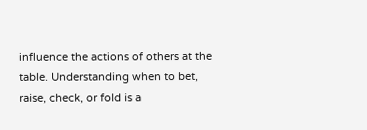influence the actions of others at the table. Understanding when to bet, raise, check, or fold is a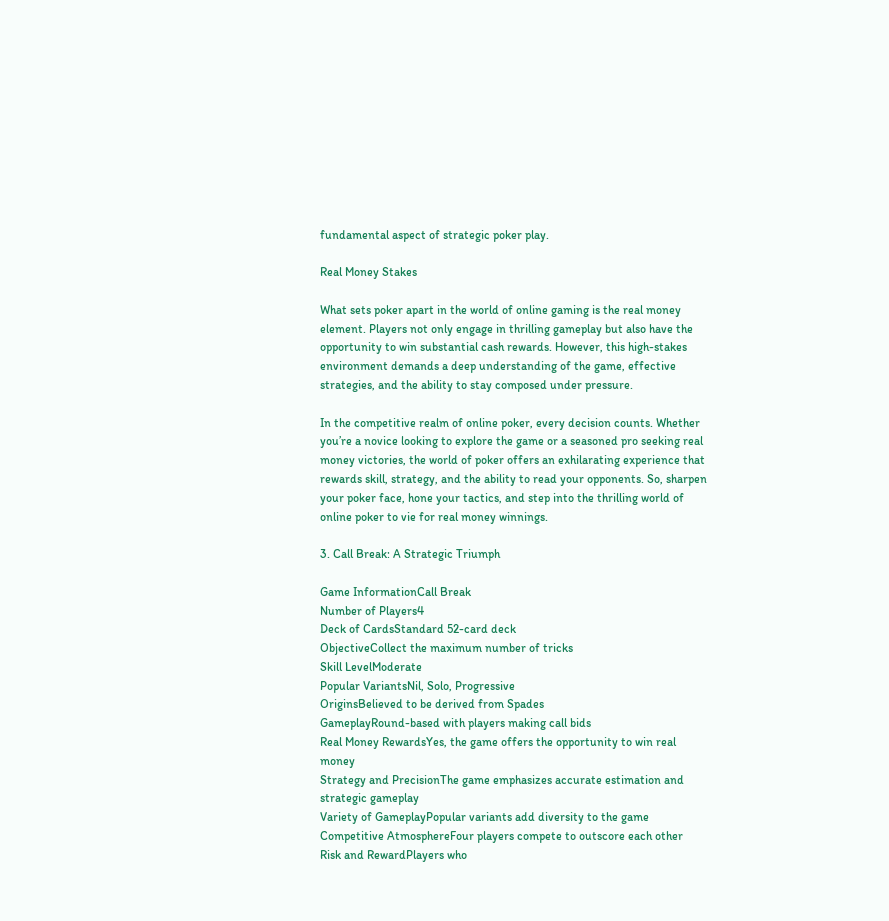fundamental aspect of strategic poker play.

Real Money Stakes

What sets poker apart in the world of online gaming is the real money element. Players not only engage in thrilling gameplay but also have the opportunity to win substantial cash rewards. However, this high-stakes environment demands a deep understanding of the game, effective strategies, and the ability to stay composed under pressure.

In the competitive realm of online poker, every decision counts. Whether you’re a novice looking to explore the game or a seasoned pro seeking real money victories, the world of poker offers an exhilarating experience that rewards skill, strategy, and the ability to read your opponents. So, sharpen your poker face, hone your tactics, and step into the thrilling world of online poker to vie for real money winnings.

3. Call Break: A Strategic Triumph

Game InformationCall Break
Number of Players4
Deck of CardsStandard 52-card deck
ObjectiveCollect the maximum number of tricks
Skill LevelModerate
Popular VariantsNil, Solo, Progressive
OriginsBelieved to be derived from Spades
GameplayRound-based with players making call bids
Real Money RewardsYes, the game offers the opportunity to win real money
Strategy and PrecisionThe game emphasizes accurate estimation and strategic gameplay
Variety of GameplayPopular variants add diversity to the game
Competitive AtmosphereFour players compete to outscore each other
Risk and RewardPlayers who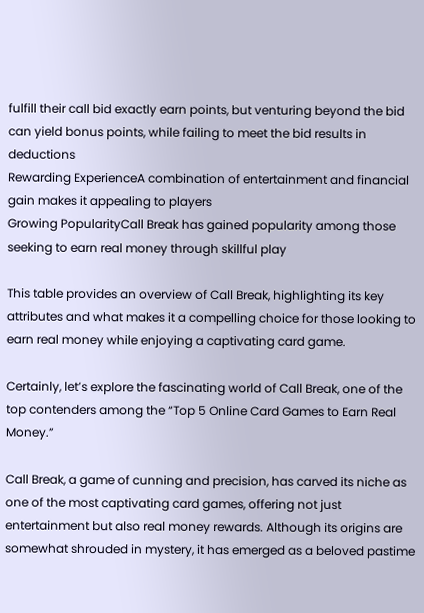fulfill their call bid exactly earn points, but venturing beyond the bid can yield bonus points, while failing to meet the bid results in deductions
Rewarding ExperienceA combination of entertainment and financial gain makes it appealing to players
Growing PopularityCall Break has gained popularity among those seeking to earn real money through skillful play

This table provides an overview of Call Break, highlighting its key attributes and what makes it a compelling choice for those looking to earn real money while enjoying a captivating card game.

Certainly, let’s explore the fascinating world of Call Break, one of the top contenders among the “Top 5 Online Card Games to Earn Real Money.”

Call Break, a game of cunning and precision, has carved its niche as one of the most captivating card games, offering not just entertainment but also real money rewards. Although its origins are somewhat shrouded in mystery, it has emerged as a beloved pastime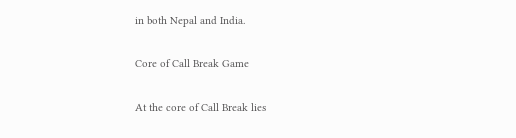in both Nepal and India.

Core of Call Break Game

At the core of Call Break lies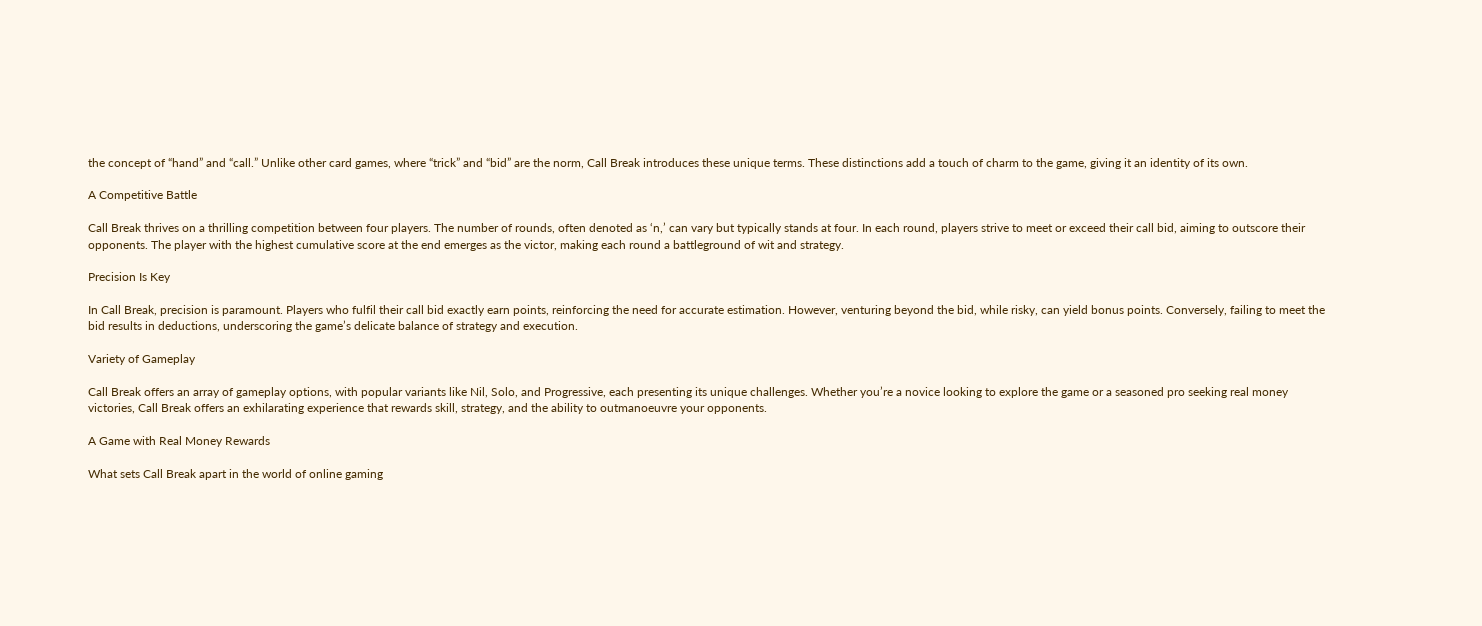the concept of “hand” and “call.” Unlike other card games, where “trick” and “bid” are the norm, Call Break introduces these unique terms. These distinctions add a touch of charm to the game, giving it an identity of its own.

A Competitive Battle

Call Break thrives on a thrilling competition between four players. The number of rounds, often denoted as ‘n,’ can vary but typically stands at four. In each round, players strive to meet or exceed their call bid, aiming to outscore their opponents. The player with the highest cumulative score at the end emerges as the victor, making each round a battleground of wit and strategy.

Precision Is Key

In Call Break, precision is paramount. Players who fulfil their call bid exactly earn points, reinforcing the need for accurate estimation. However, venturing beyond the bid, while risky, can yield bonus points. Conversely, failing to meet the bid results in deductions, underscoring the game’s delicate balance of strategy and execution.

Variety of Gameplay

Call Break offers an array of gameplay options, with popular variants like Nil, Solo, and Progressive, each presenting its unique challenges. Whether you’re a novice looking to explore the game or a seasoned pro seeking real money victories, Call Break offers an exhilarating experience that rewards skill, strategy, and the ability to outmanoeuvre your opponents.

A Game with Real Money Rewards

What sets Call Break apart in the world of online gaming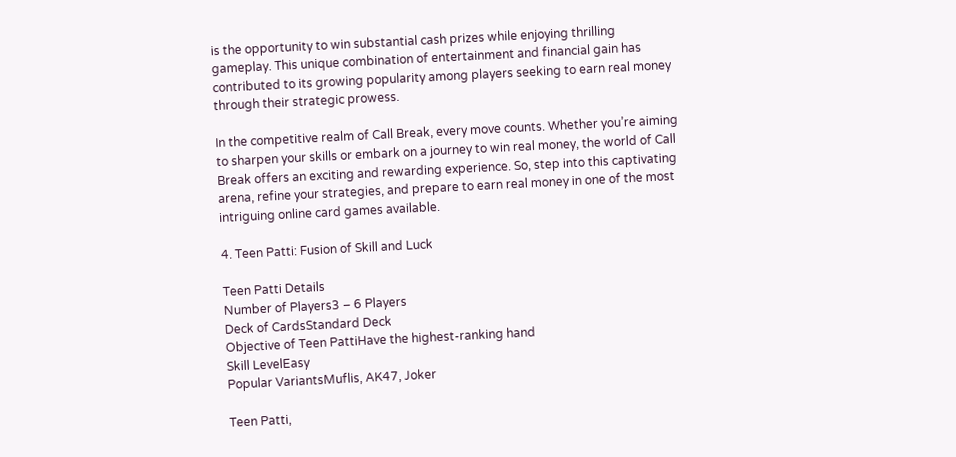is the opportunity to win substantial cash prizes while enjoying thrilling gameplay. This unique combination of entertainment and financial gain has contributed to its growing popularity among players seeking to earn real money through their strategic prowess.

In the competitive realm of Call Break, every move counts. Whether you’re aiming to sharpen your skills or embark on a journey to win real money, the world of Call Break offers an exciting and rewarding experience. So, step into this captivating arena, refine your strategies, and prepare to earn real money in one of the most intriguing online card games available.

4. Teen Patti: Fusion of Skill and Luck

Teen Patti Details
Number of Players3 – 6 Players
Deck of CardsStandard Deck
Objective of Teen PattiHave the highest-ranking hand
Skill LevelEasy
Popular VariantsMuflis, AK47, Joker

Teen Patti,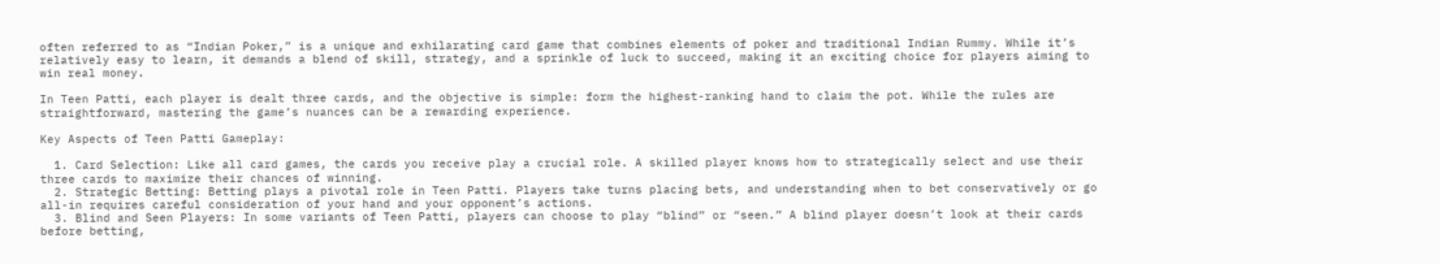often referred to as “Indian Poker,” is a unique and exhilarating card game that combines elements of poker and traditional Indian Rummy. While it’s relatively easy to learn, it demands a blend of skill, strategy, and a sprinkle of luck to succeed, making it an exciting choice for players aiming to win real money.

In Teen Patti, each player is dealt three cards, and the objective is simple: form the highest-ranking hand to claim the pot. While the rules are straightforward, mastering the game’s nuances can be a rewarding experience.

Key Aspects of Teen Patti Gameplay:

  1. Card Selection: Like all card games, the cards you receive play a crucial role. A skilled player knows how to strategically select and use their three cards to maximize their chances of winning.
  2. Strategic Betting: Betting plays a pivotal role in Teen Patti. Players take turns placing bets, and understanding when to bet conservatively or go all-in requires careful consideration of your hand and your opponent’s actions.
  3. Blind and Seen Players: In some variants of Teen Patti, players can choose to play “blind” or “seen.” A blind player doesn’t look at their cards before betting,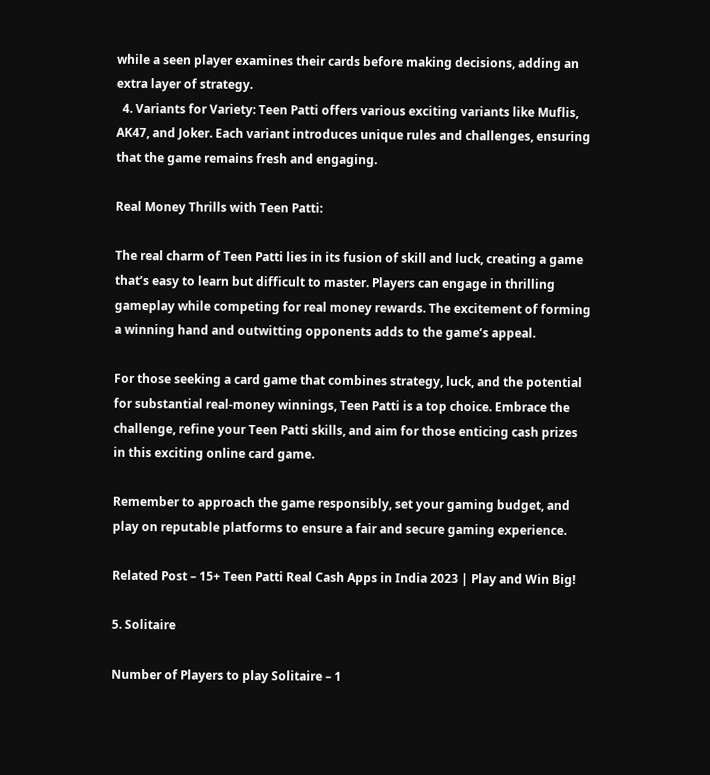while a seen player examines their cards before making decisions, adding an extra layer of strategy.
  4. Variants for Variety: Teen Patti offers various exciting variants like Muflis, AK47, and Joker. Each variant introduces unique rules and challenges, ensuring that the game remains fresh and engaging.

Real Money Thrills with Teen Patti:

The real charm of Teen Patti lies in its fusion of skill and luck, creating a game that’s easy to learn but difficult to master. Players can engage in thrilling gameplay while competing for real money rewards. The excitement of forming a winning hand and outwitting opponents adds to the game’s appeal.

For those seeking a card game that combines strategy, luck, and the potential for substantial real-money winnings, Teen Patti is a top choice. Embrace the challenge, refine your Teen Patti skills, and aim for those enticing cash prizes in this exciting online card game.

Remember to approach the game responsibly, set your gaming budget, and play on reputable platforms to ensure a fair and secure gaming experience.

Related Post – 15+ Teen Patti Real Cash Apps in India 2023 | Play and Win Big!

5. Solitaire

Number of Players to play Solitaire – 1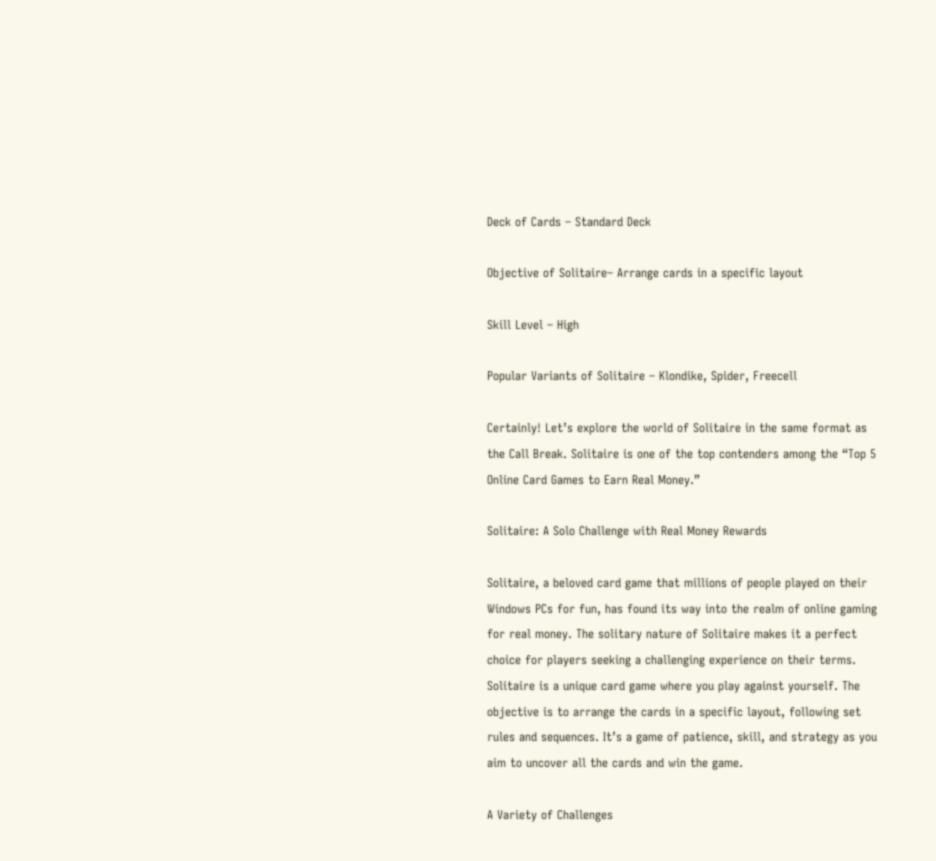Deck of Cards – Standard Deck

Objective of Solitaire– Arrange cards in a specific layout

Skill Level – High

Popular Variants of Solitaire – Klondike, Spider, Freecell

Certainly! Let’s explore the world of Solitaire in the same format as the Call Break. Solitaire is one of the top contenders among the “Top 5 Online Card Games to Earn Real Money.”

Solitaire: A Solo Challenge with Real Money Rewards

Solitaire, a beloved card game that millions of people played on their Windows PCs for fun, has found its way into the realm of online gaming for real money. The solitary nature of Solitaire makes it a perfect choice for players seeking a challenging experience on their terms. Solitaire is a unique card game where you play against yourself. The objective is to arrange the cards in a specific layout, following set rules and sequences. It’s a game of patience, skill, and strategy as you aim to uncover all the cards and win the game.

A Variety of Challenges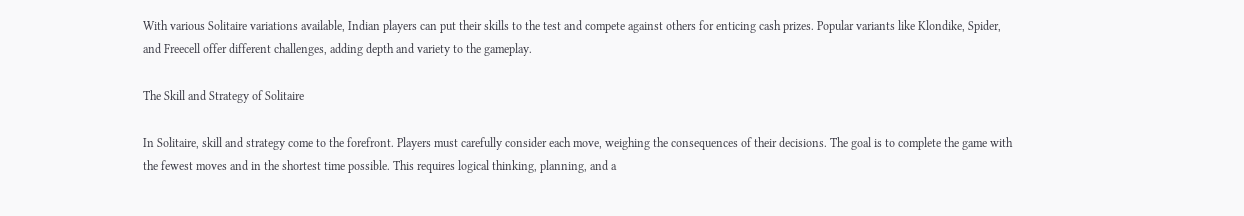With various Solitaire variations available, Indian players can put their skills to the test and compete against others for enticing cash prizes. Popular variants like Klondike, Spider, and Freecell offer different challenges, adding depth and variety to the gameplay.

The Skill and Strategy of Solitaire

In Solitaire, skill and strategy come to the forefront. Players must carefully consider each move, weighing the consequences of their decisions. The goal is to complete the game with the fewest moves and in the shortest time possible. This requires logical thinking, planning, and a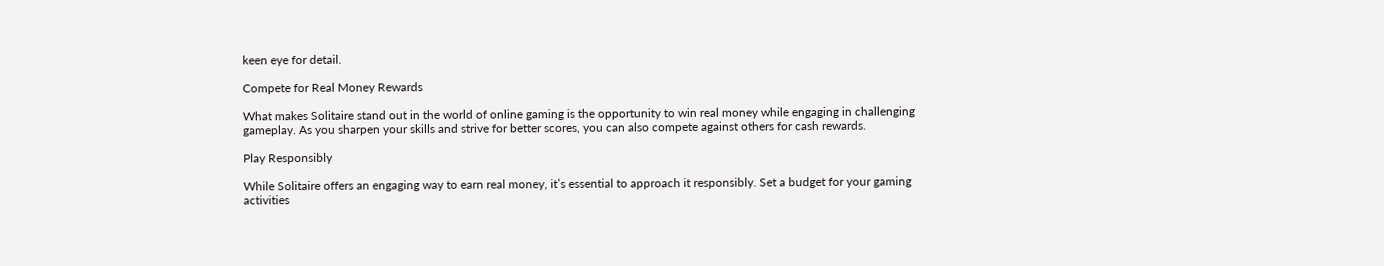keen eye for detail.

Compete for Real Money Rewards

What makes Solitaire stand out in the world of online gaming is the opportunity to win real money while engaging in challenging gameplay. As you sharpen your skills and strive for better scores, you can also compete against others for cash rewards.

Play Responsibly

While Solitaire offers an engaging way to earn real money, it’s essential to approach it responsibly. Set a budget for your gaming activities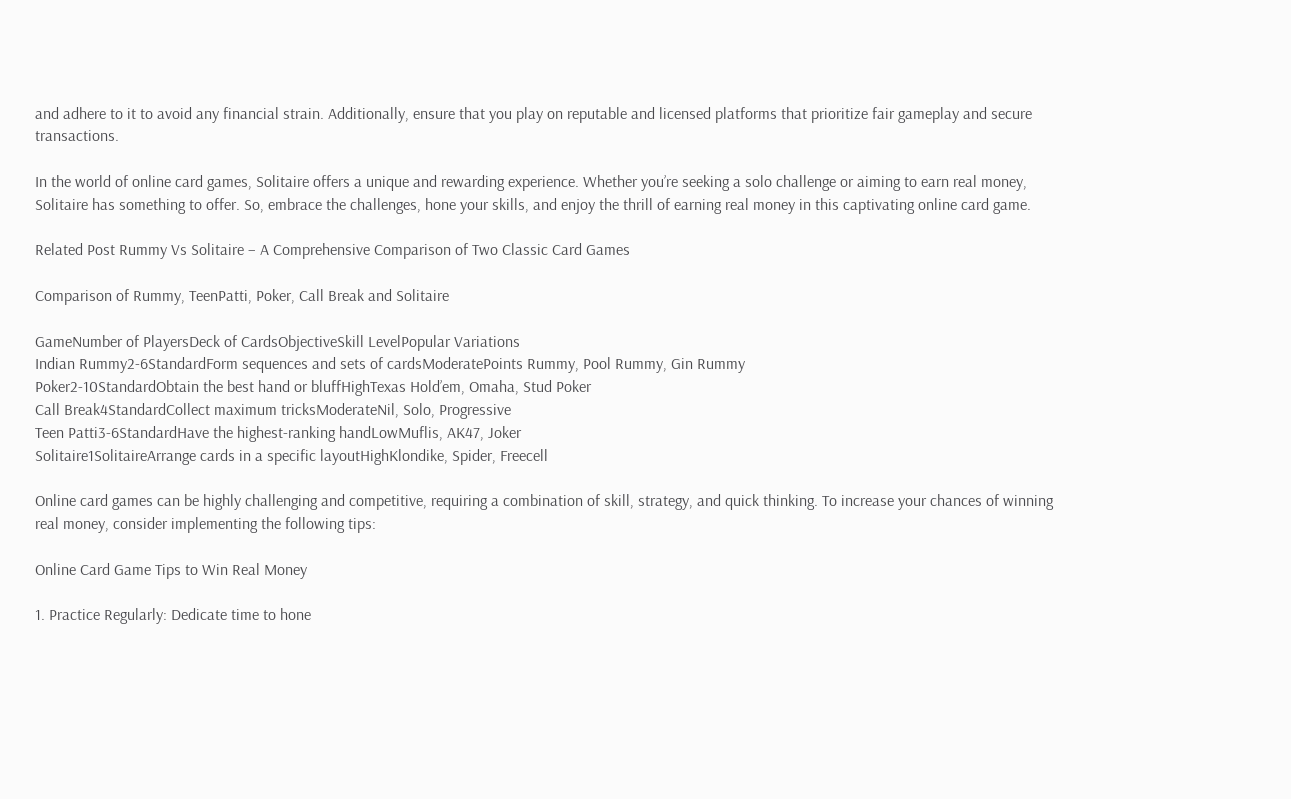and adhere to it to avoid any financial strain. Additionally, ensure that you play on reputable and licensed platforms that prioritize fair gameplay and secure transactions.

In the world of online card games, Solitaire offers a unique and rewarding experience. Whether you’re seeking a solo challenge or aiming to earn real money, Solitaire has something to offer. So, embrace the challenges, hone your skills, and enjoy the thrill of earning real money in this captivating online card game.

Related Post Rummy Vs Solitaire – A Comprehensive Comparison of Two Classic Card Games

Comparison of Rummy, TeenPatti, Poker, Call Break and Solitaire

GameNumber of PlayersDeck of CardsObjectiveSkill LevelPopular Variations
Indian Rummy2-6StandardForm sequences and sets of cardsModeratePoints Rummy, Pool Rummy, Gin Rummy
Poker2-10StandardObtain the best hand or bluffHighTexas Hold’em, Omaha, Stud Poker
Call Break4StandardCollect maximum tricksModerateNil, Solo, Progressive
Teen Patti3-6StandardHave the highest-ranking handLowMuflis, AK47, Joker
Solitaire1SolitaireArrange cards in a specific layoutHighKlondike, Spider, Freecell

Online card games can be highly challenging and competitive, requiring a combination of skill, strategy, and quick thinking. To increase your chances of winning real money, consider implementing the following tips:

Online Card Game Tips to Win Real Money

1. Practice Regularly: Dedicate time to hone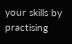your skills by practising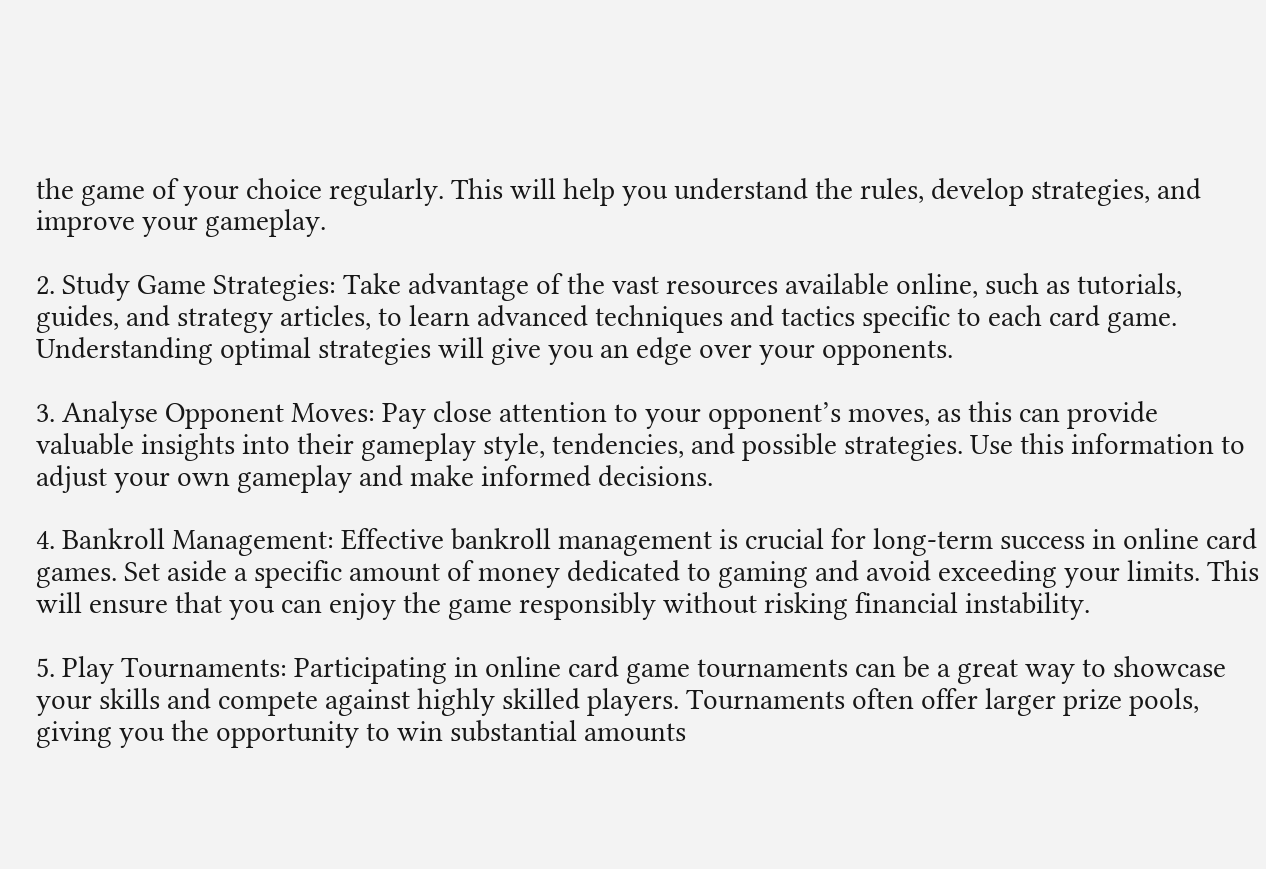the game of your choice regularly. This will help you understand the rules, develop strategies, and improve your gameplay.

2. Study Game Strategies: Take advantage of the vast resources available online, such as tutorials, guides, and strategy articles, to learn advanced techniques and tactics specific to each card game. Understanding optimal strategies will give you an edge over your opponents.

3. Analyse Opponent Moves: Pay close attention to your opponent’s moves, as this can provide valuable insights into their gameplay style, tendencies, and possible strategies. Use this information to adjust your own gameplay and make informed decisions.

4. Bankroll Management: Effective bankroll management is crucial for long-term success in online card games. Set aside a specific amount of money dedicated to gaming and avoid exceeding your limits. This will ensure that you can enjoy the game responsibly without risking financial instability.

5. Play Tournaments: Participating in online card game tournaments can be a great way to showcase your skills and compete against highly skilled players. Tournaments often offer larger prize pools, giving you the opportunity to win substantial amounts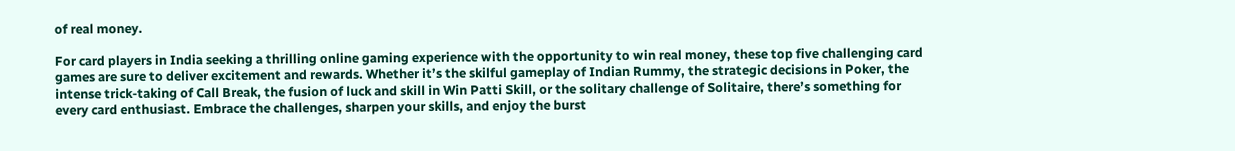of real money.

For card players in India seeking a thrilling online gaming experience with the opportunity to win real money, these top five challenging card games are sure to deliver excitement and rewards. Whether it’s the skilful gameplay of Indian Rummy, the strategic decisions in Poker, the intense trick-taking of Call Break, the fusion of luck and skill in Win Patti Skill, or the solitary challenge of Solitaire, there’s something for every card enthusiast. Embrace the challenges, sharpen your skills, and enjoy the burst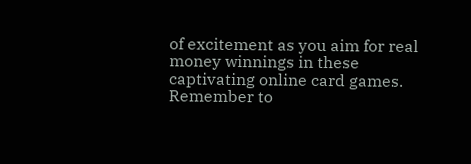of excitement as you aim for real money winnings in these captivating online card games. Remember to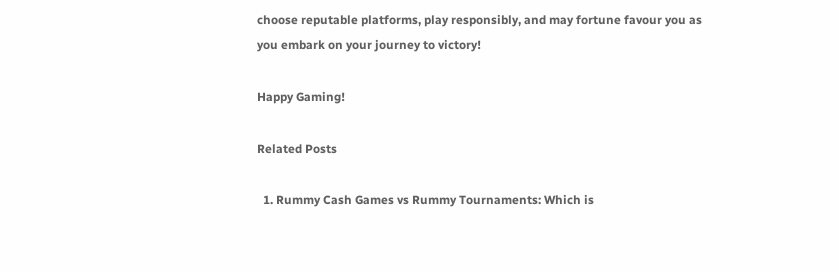choose reputable platforms, play responsibly, and may fortune favour you as you embark on your journey to victory!

Happy Gaming!

Related Posts

  1. Rummy Cash Games vs Rummy Tournaments: Which is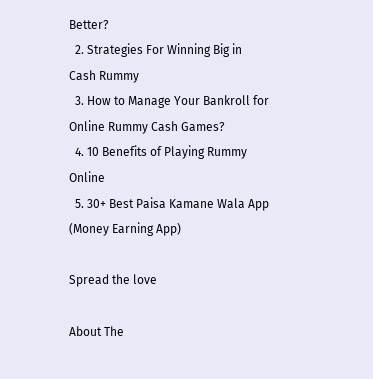Better?
  2. Strategies For Winning Big in Cash Rummy
  3. How to Manage Your Bankroll for Online Rummy Cash Games?
  4. 10 Benefits of Playing Rummy Online
  5. 30+ Best Paisa Kamane Wala App (Money Earning App)

Spread the love

About The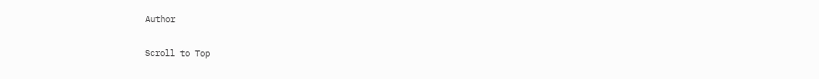Author

Scroll to Top